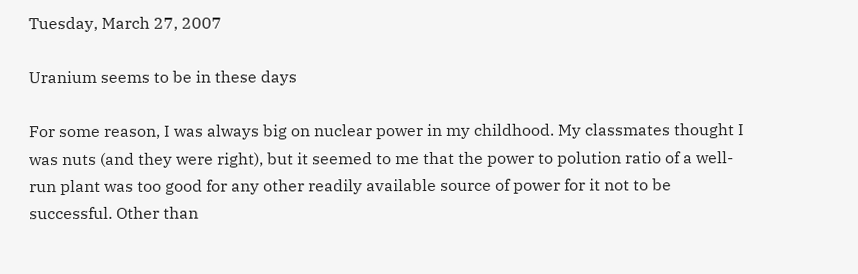Tuesday, March 27, 2007

Uranium seems to be in these days

For some reason, I was always big on nuclear power in my childhood. My classmates thought I was nuts (and they were right), but it seemed to me that the power to polution ratio of a well-run plant was too good for any other readily available source of power for it not to be successful. Other than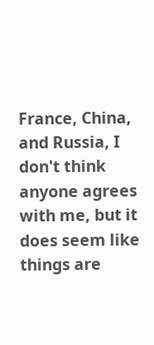France, China, and Russia, I don't think anyone agrees with me, but it does seem like things are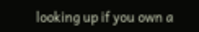looking up if you own a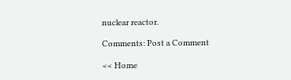nuclear reactor.

Comments: Post a Comment

<< Home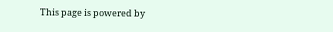This page is powered by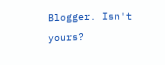Blogger. Isn't yours?